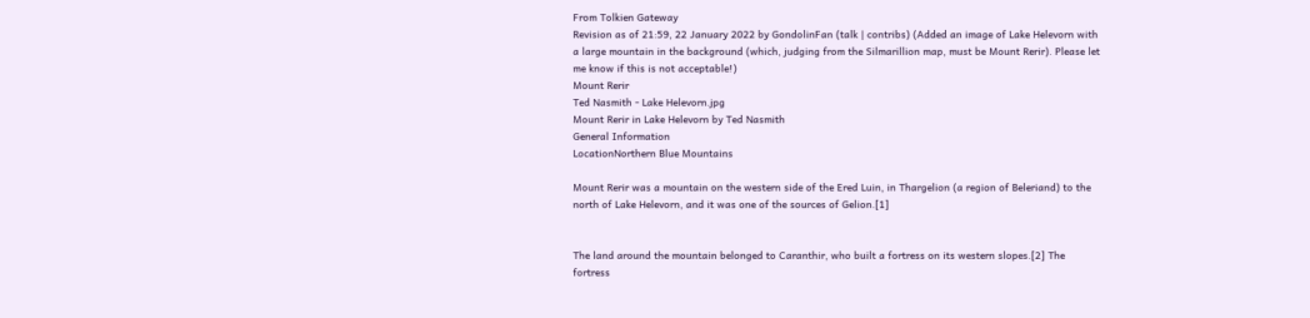From Tolkien Gateway
Revision as of 21:59, 22 January 2022 by GondolinFan (talk | contribs) (Added an image of Lake Helevorn with a large mountain in the background (which, judging from the Silmarillion map, must be Mount Rerir). Please let me know if this is not acceptable!)
Mount Rerir
Ted Nasmith - Lake Helevorn.jpg
Mount Rerir in Lake Helevorn by Ted Nasmith
General Information
LocationNorthern Blue Mountains

Mount Rerir was a mountain on the western side of the Ered Luin, in Thargelion (a region of Beleriand) to the north of Lake Helevorn, and it was one of the sources of Gelion.[1]


The land around the mountain belonged to Caranthir, who built a fortress on its western slopes.[2] The fortress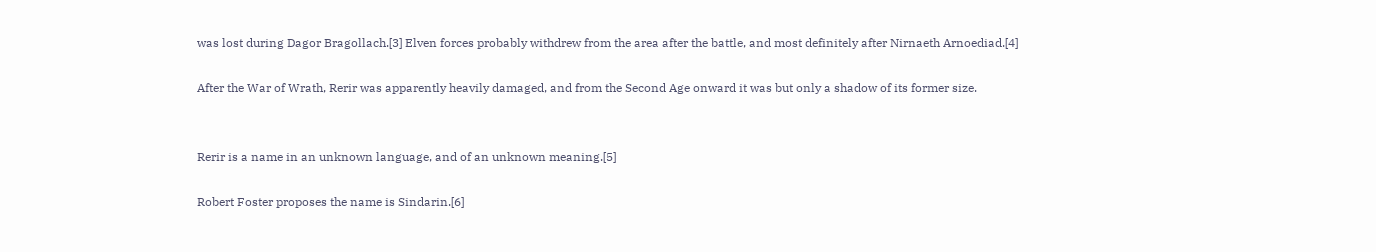was lost during Dagor Bragollach.[3] Elven forces probably withdrew from the area after the battle, and most definitely after Nirnaeth Arnoediad.[4]

After the War of Wrath, Rerir was apparently heavily damaged, and from the Second Age onward it was but only a shadow of its former size.


Rerir is a name in an unknown language, and of an unknown meaning.[5]

Robert Foster proposes the name is Sindarin.[6]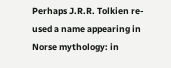Perhaps J.R.R. Tolkien re-used a name appearing in Norse mythology: in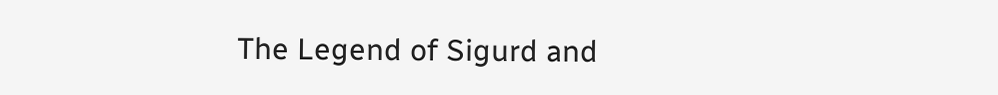The Legend of Sigurd and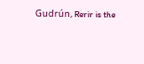Gudrún, Rerir is the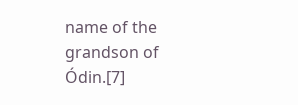name of the grandson of Ódin.[7]